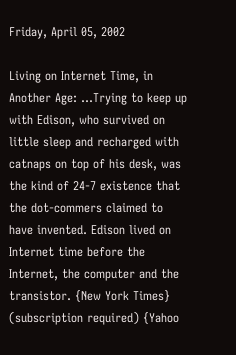Friday, April 05, 2002

Living on Internet Time, in Another Age: ...Trying to keep up with Edison, who survived on little sleep and recharged with catnaps on top of his desk, was the kind of 24-7 existence that the dot-commers claimed to have invented. Edison lived on Internet time before the Internet, the computer and the transistor. {New York Times} (subscription required) {Yahoo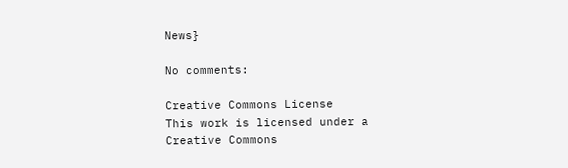News}

No comments:

Creative Commons License
This work is licensed under a Creative Commons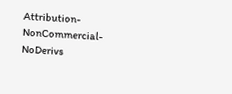Attribution-NonCommercial-NoDerivs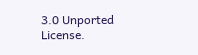3.0 Unported License.